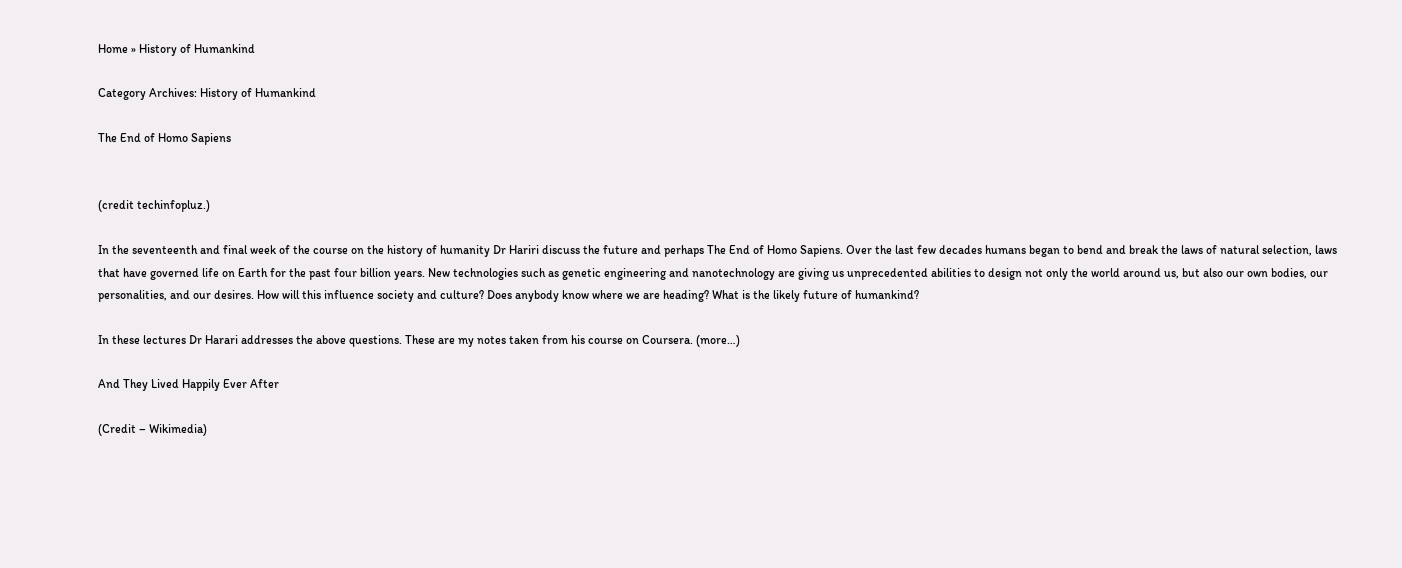Home » History of Humankind

Category Archives: History of Humankind

The End of Homo Sapiens


(credit techinfopluz.)

In the seventeenth and final week of the course on the history of humanity Dr Hariri discuss the future and perhaps The End of Homo Sapiens. Over the last few decades humans began to bend and break the laws of natural selection, laws that have governed life on Earth for the past four billion years. New technologies such as genetic engineering and nanotechnology are giving us unprecedented abilities to design not only the world around us, but also our own bodies, our personalities, and our desires. How will this influence society and culture? Does anybody know where we are heading? What is the likely future of humankind?

In these lectures Dr Harari addresses the above questions. These are my notes taken from his course on Coursera. (more…)

And They Lived Happily Ever After

(Credit – Wikimedia)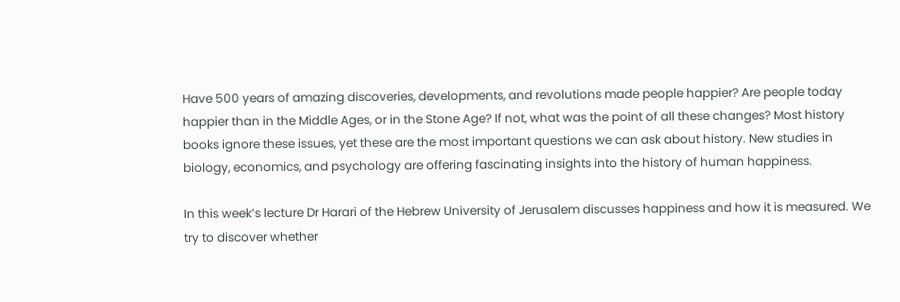Have 500 years of amazing discoveries, developments, and revolutions made people happier? Are people today happier than in the Middle Ages, or in the Stone Age? If not, what was the point of all these changes? Most history books ignore these issues, yet these are the most important questions we can ask about history. New studies in biology, economics, and psychology are offering fascinating insights into the history of human happiness.

In this week’s lecture Dr Harari of the Hebrew University of Jerusalem discusses happiness and how it is measured. We try to discover whether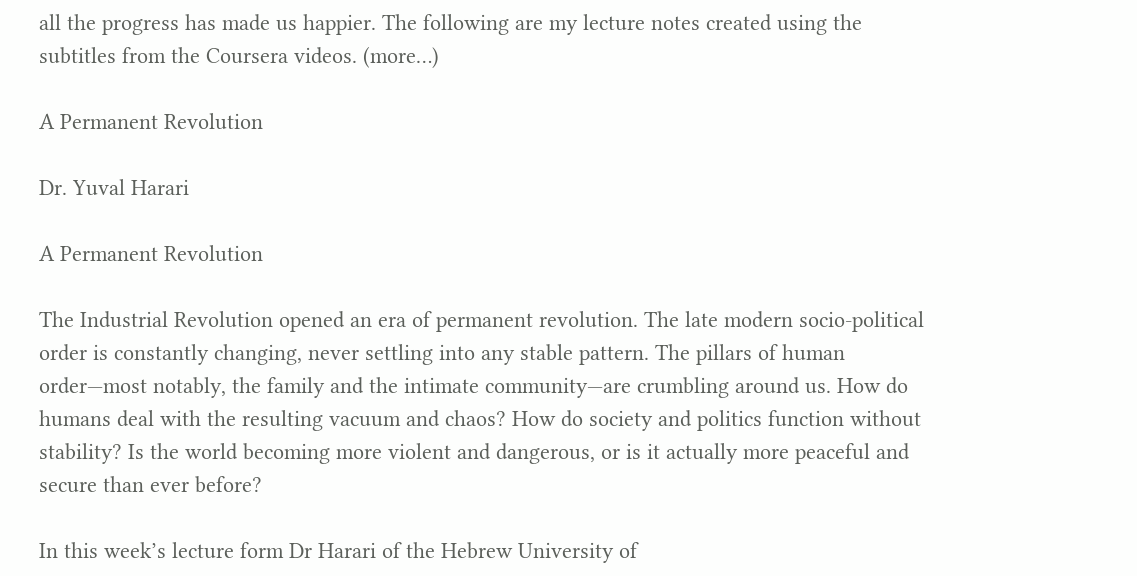all the progress has made us happier. The following are my lecture notes created using the subtitles from the Coursera videos. (more…)

A Permanent Revolution

Dr. Yuval Harari

A Permanent Revolution

The Industrial Revolution opened an era of permanent revolution. The late modern socio-political order is constantly changing, never settling into any stable pattern. The pillars of human order—most notably, the family and the intimate community—are crumbling around us. How do humans deal with the resulting vacuum and chaos? How do society and politics function without stability? Is the world becoming more violent and dangerous, or is it actually more peaceful and secure than ever before?

In this week’s lecture form Dr Harari of the Hebrew University of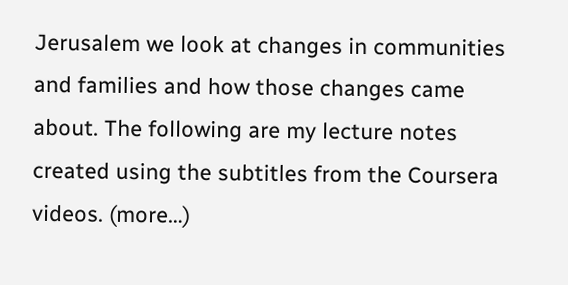Jerusalem we look at changes in communities and families and how those changes came about. The following are my lecture notes created using the subtitles from the Coursera videos. (more…)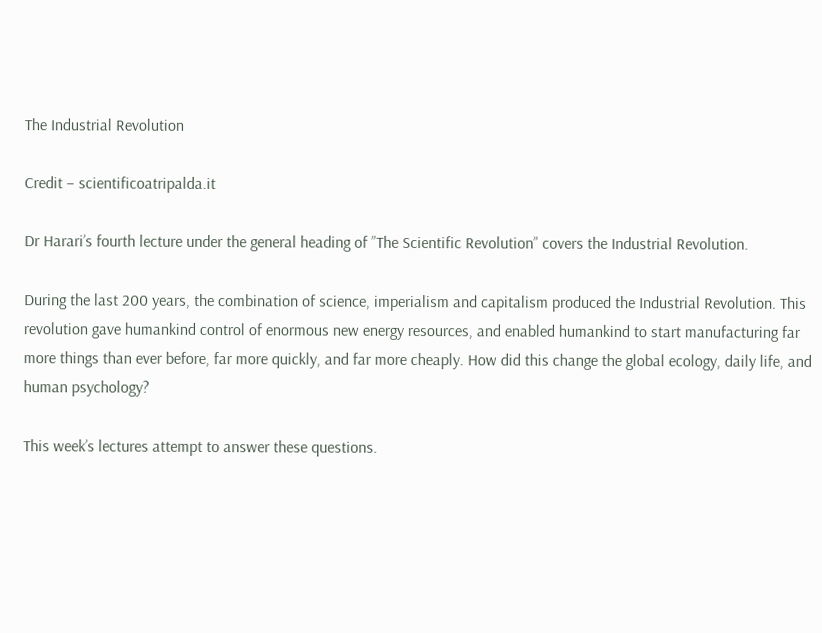The Industrial Revolution

Credit – scientificoatripalda.it

Dr Harari’s fourth lecture under the general heading of ”The Scientific Revolution” covers the Industrial Revolution.

During the last 200 years, the combination of science, imperialism and capitalism produced the Industrial Revolution. This revolution gave humankind control of enormous new energy resources, and enabled humankind to start manufacturing far more things than ever before, far more quickly, and far more cheaply. How did this change the global ecology, daily life, and human psychology?

This week’s lectures attempt to answer these questions.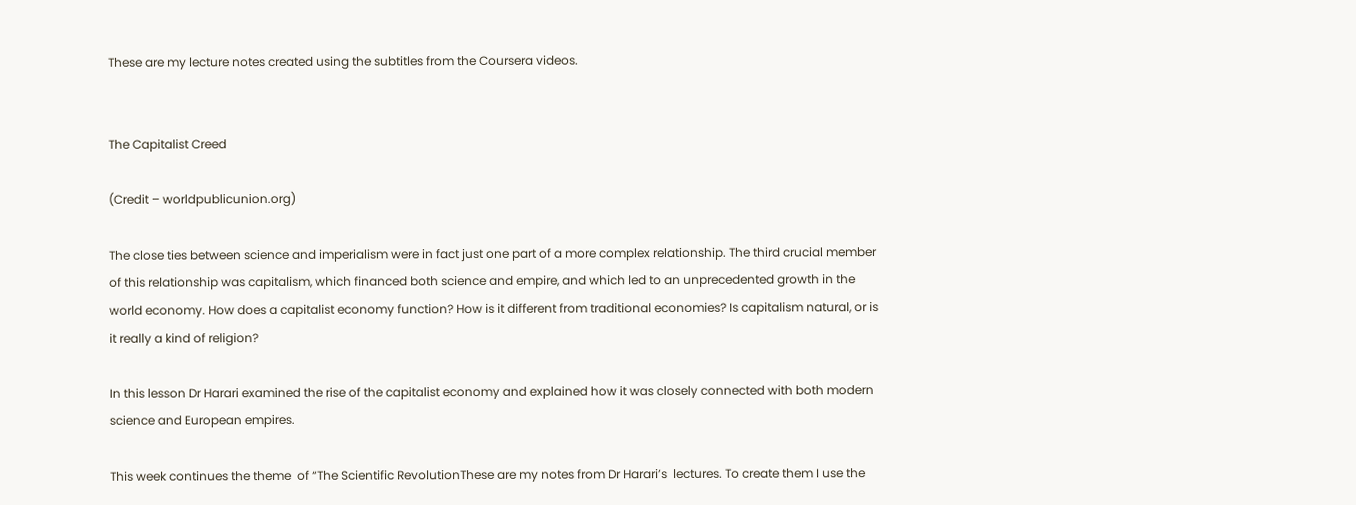These are my lecture notes created using the subtitles from the Coursera videos.


The Capitalist Creed

(Credit – worldpublicunion.org)

The close ties between science and imperialism were in fact just one part of a more complex relationship. The third crucial member of this relationship was capitalism, which financed both science and empire, and which led to an unprecedented growth in the world economy. How does a capitalist economy function? How is it different from traditional economies? Is capitalism natural, or is it really a kind of religion?

In this lesson Dr Harari examined the rise of the capitalist economy and explained how it was closely connected with both modern science and European empires.

This week continues the theme  of “The Scientific RevolutionThese are my notes from Dr Harari’s  lectures. To create them I use the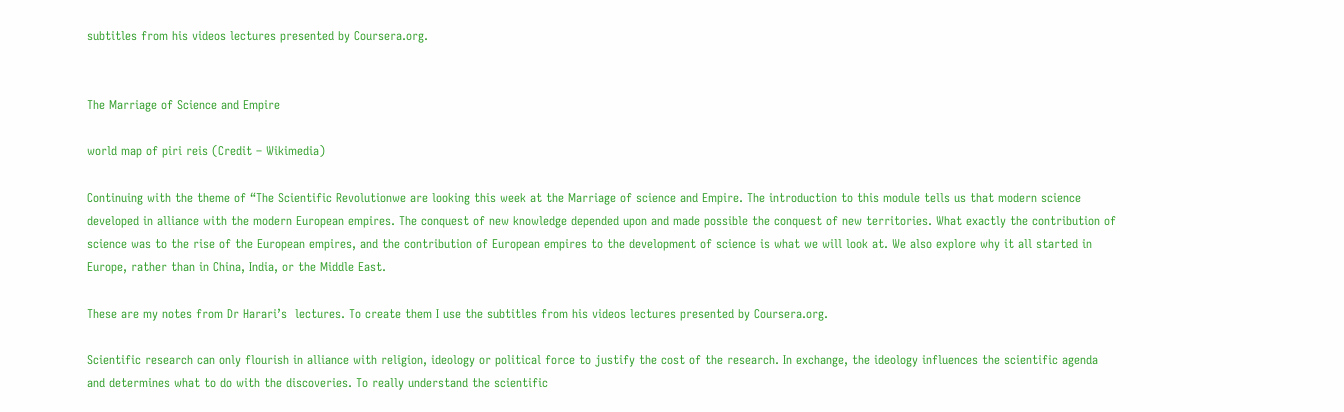subtitles from his videos lectures presented by Coursera.org.


The Marriage of Science and Empire

world map of piri reis (Credit – Wikimedia)

Continuing with the theme of “The Scientific Revolutionwe are looking this week at the Marriage of science and Empire. The introduction to this module tells us that modern science developed in alliance with the modern European empires. The conquest of new knowledge depended upon and made possible the conquest of new territories. What exactly the contribution of science was to the rise of the European empires, and the contribution of European empires to the development of science is what we will look at. We also explore why it all started in Europe, rather than in China, India, or the Middle East.

These are my notes from Dr Harari’s  lectures. To create them I use the subtitles from his videos lectures presented by Coursera.org.

Scientific research can only flourish in alliance with religion, ideology or political force to justify the cost of the research. In exchange, the ideology influences the scientific agenda and determines what to do with the discoveries. To really understand the scientific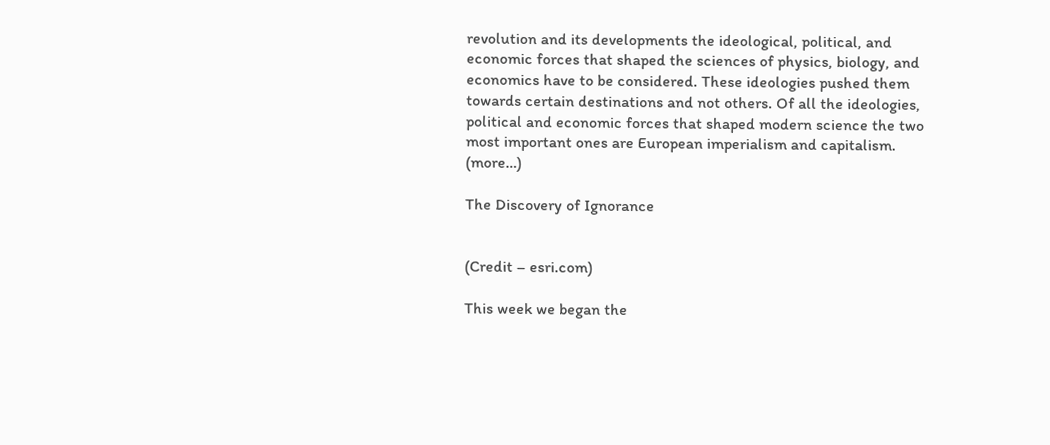revolution and its developments the ideological, political, and economic forces that shaped the sciences of physics, biology, and economics have to be considered. These ideologies pushed them towards certain destinations and not others. Of all the ideologies, political and economic forces that shaped modern science the two most important ones are European imperialism and capitalism. (more…)

The Discovery of Ignorance


(Credit – esri.com)

This week we began the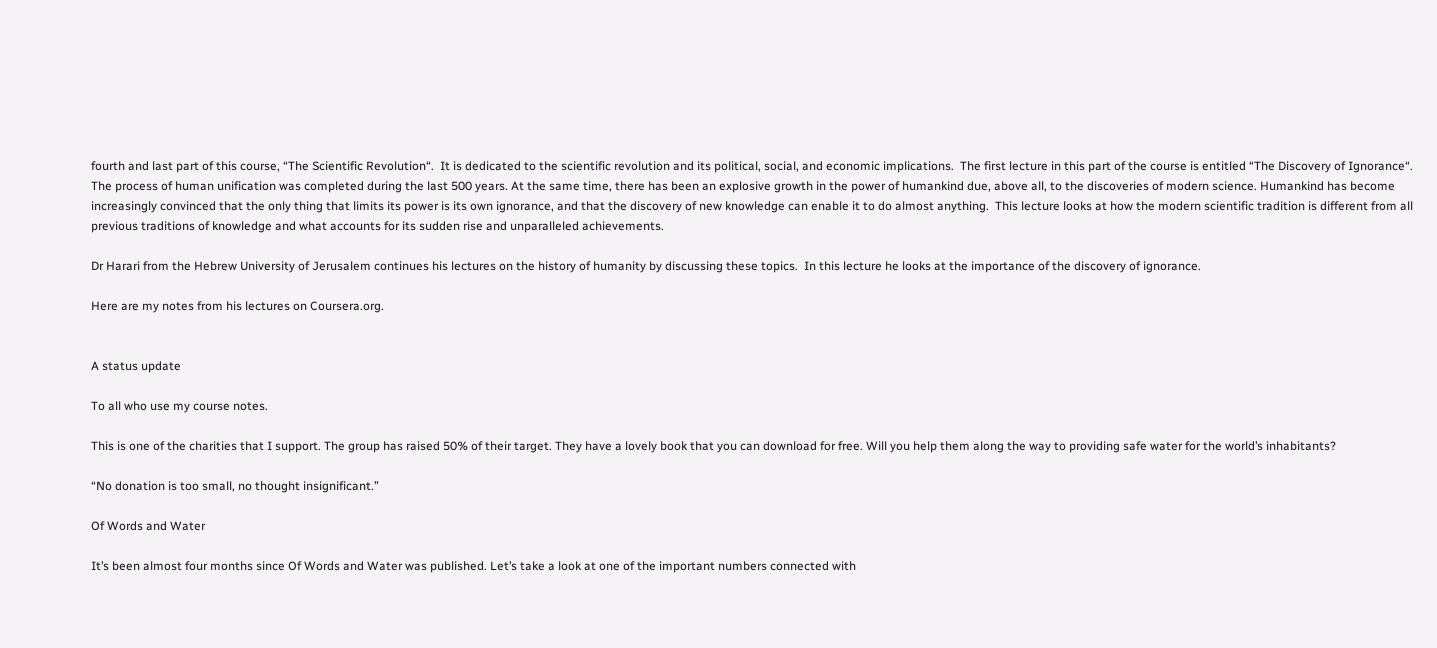fourth and last part of this course, “The Scientific Revolution“.  It is dedicated to the scientific revolution and its political, social, and economic implications.  The first lecture in this part of the course is entitled “The Discovery of Ignorance“.  The process of human unification was completed during the last 500 years. At the same time, there has been an explosive growth in the power of humankind due, above all, to the discoveries of modern science. Humankind has become increasingly convinced that the only thing that limits its power is its own ignorance, and that the discovery of new knowledge can enable it to do almost anything.  This lecture looks at how the modern scientific tradition is different from all previous traditions of knowledge and what accounts for its sudden rise and unparalleled achievements.

Dr Harari from the Hebrew University of Jerusalem continues his lectures on the history of humanity by discussing these topics.  In this lecture he looks at the importance of the discovery of ignorance.

Here are my notes from his lectures on Coursera.org.


A status update

To all who use my course notes.

This is one of the charities that I support. The group has raised 50% of their target. They have a lovely book that you can download for free. Will you help them along the way to providing safe water for the world’s inhabitants?

“No donation is too small, no thought insignificant.”

Of Words and Water

It’s been almost four months since Of Words and Water was published. Let’s take a look at one of the important numbers connected with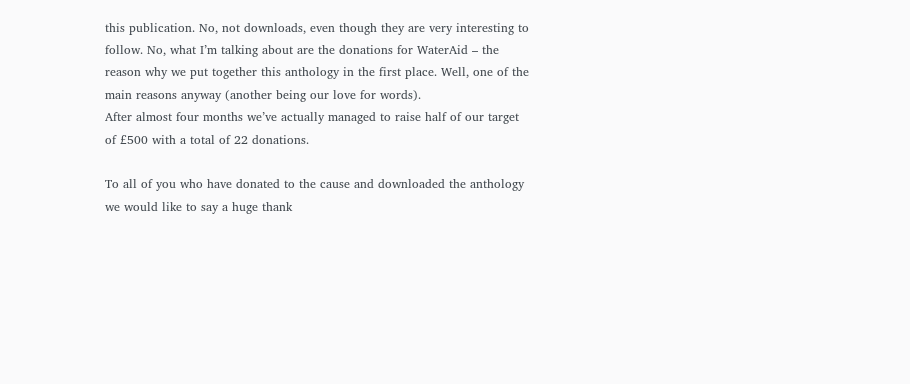this publication. No, not downloads, even though they are very interesting to follow. No, what I’m talking about are the donations for WaterAid – the reason why we put together this anthology in the first place. Well, one of the main reasons anyway (another being our love for words).
After almost four months we’ve actually managed to raise half of our target of £500 with a total of 22 donations.

To all of you who have donated to the cause and downloaded the anthology we would like to say a huge thank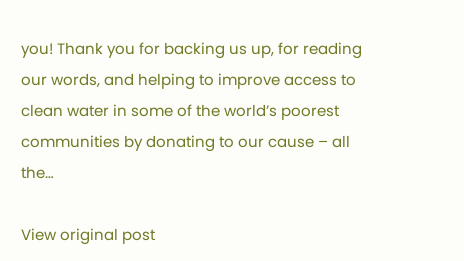you! Thank you for backing us up, for reading our words, and helping to improve access to clean water in some of the world’s poorest communities by donating to our cause – all the…

View original post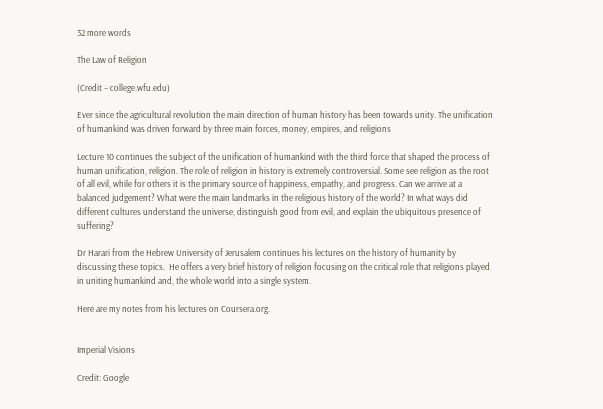32 more words

The Law of Religion

(Credit – college.wfu.edu)

Ever since the agricultural revolution the main direction of human history has been towards unity. The unification of humankind was driven forward by three main forces, money, empires, and religions

Lecture 10 continues the subject of the unification of humankind with the third force that shaped the process of human unification, religion. The role of religion in history is extremely controversial. Some see religion as the root of all evil, while for others it is the primary source of happiness, empathy, and progress. Can we arrive at a balanced judgement? What were the main landmarks in the religious history of the world? In what ways did different cultures understand the universe, distinguish good from evil, and explain the ubiquitous presence of suffering?

Dr Harari from the Hebrew University of Jerusalem continues his lectures on the history of humanity by discussing these topics.  He offers a very brief history of religion focusing on the critical role that religions played in uniting humankind and, the whole world into a single system.

Here are my notes from his lectures on Coursera.org.


Imperial Visions

Credit: Google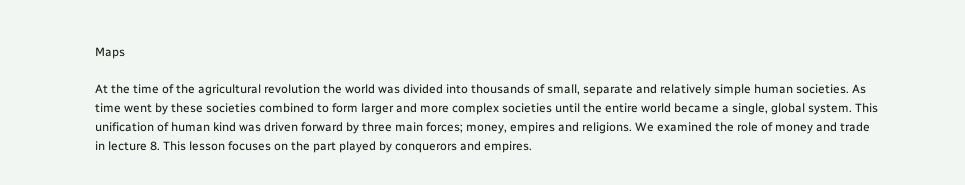Maps

At the time of the agricultural revolution the world was divided into thousands of small, separate and relatively simple human societies. As time went by these societies combined to form larger and more complex societies until the entire world became a single, global system. This unification of human kind was driven forward by three main forces; money, empires and religions. We examined the role of money and trade in lecture 8. This lesson focuses on the part played by conquerors and empires.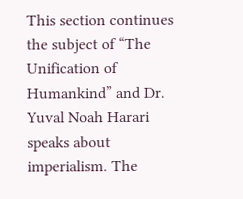This section continues the subject of “The Unification of Humankind” and Dr. Yuval Noah Harari  speaks about imperialism. The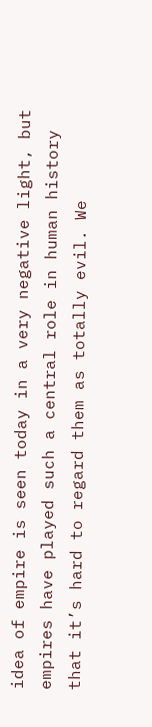idea of empire is seen today in a very negative light, but empires have played such a central role in human history that it’s hard to regard them as totally evil. We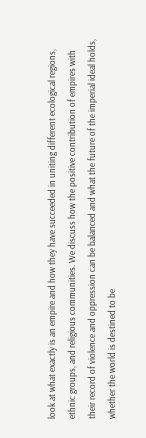look at what exactly is an empire and how they have succeeded in uniting different ecological regions, ethnic groups, and religious communities. We discuss how the positive contribution of empires with their record of violence and oppression can be balanced and what the future of the imperial ideal holds, whether the world is destined to be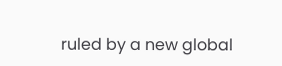ruled by a new global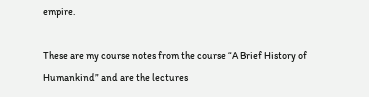empire.

These are my course notes from the course “A Brief History of Humankind” and are the lectures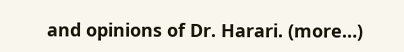and opinions of Dr. Harari. (more…)